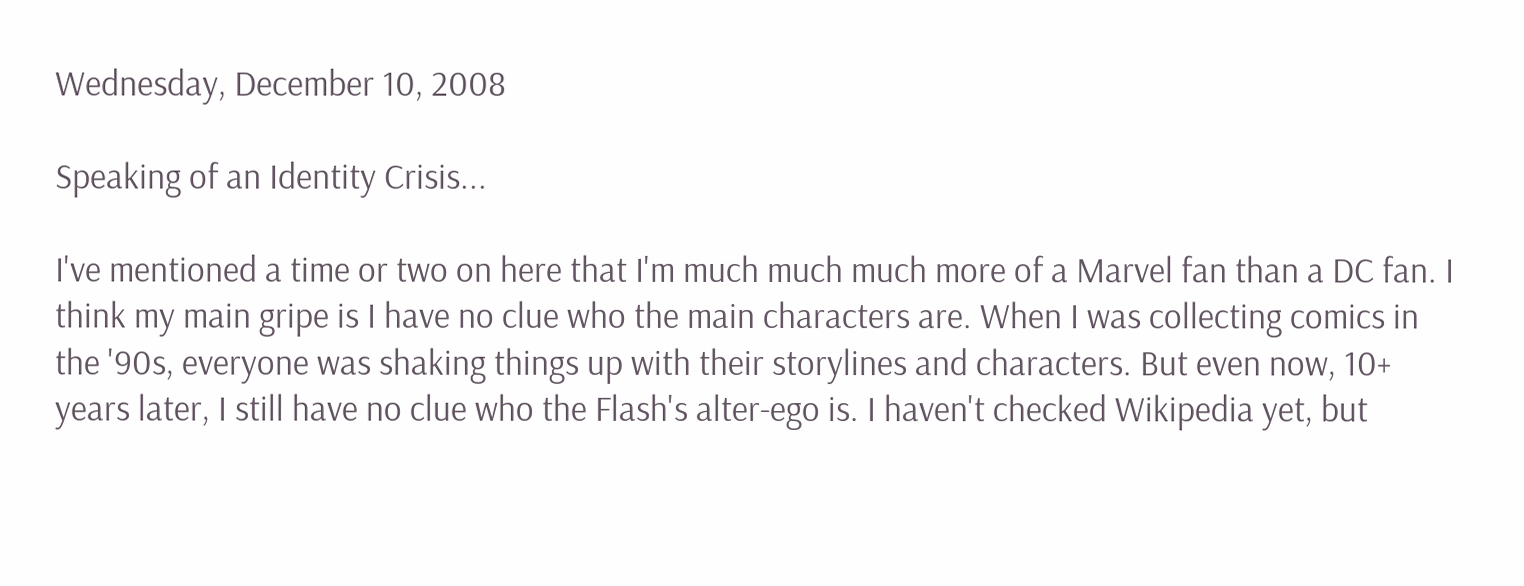Wednesday, December 10, 2008

Speaking of an Identity Crisis...

I've mentioned a time or two on here that I'm much much much more of a Marvel fan than a DC fan. I think my main gripe is I have no clue who the main characters are. When I was collecting comics in the '90s, everyone was shaking things up with their storylines and characters. But even now, 10+ years later, I still have no clue who the Flash's alter-ego is. I haven't checked Wikipedia yet, but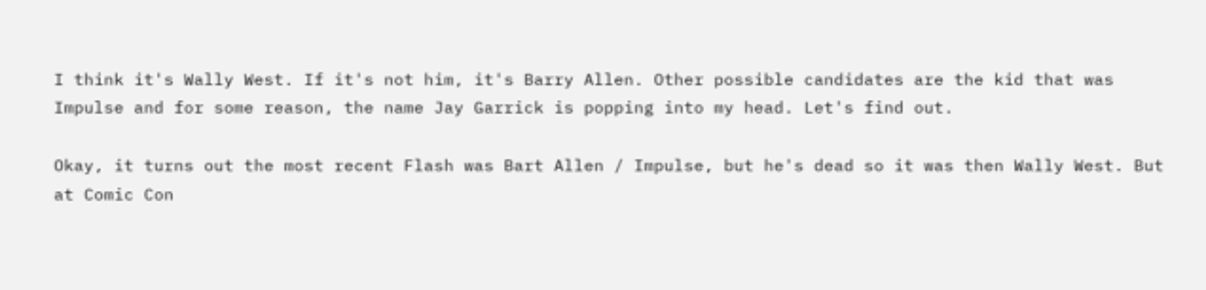I think it's Wally West. If it's not him, it's Barry Allen. Other possible candidates are the kid that was Impulse and for some reason, the name Jay Garrick is popping into my head. Let's find out.

Okay, it turns out the most recent Flash was Bart Allen / Impulse, but he's dead so it was then Wally West. But at Comic Con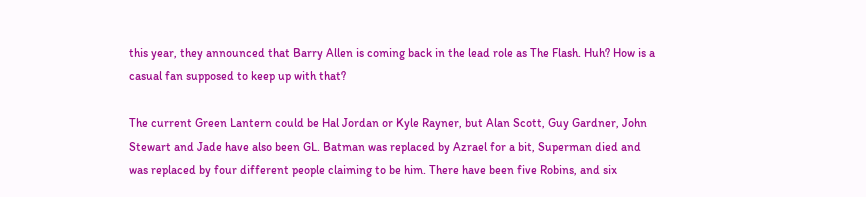this year, they announced that Barry Allen is coming back in the lead role as The Flash. Huh? How is a casual fan supposed to keep up with that?

The current Green Lantern could be Hal Jordan or Kyle Rayner, but Alan Scott, Guy Gardner, John Stewart and Jade have also been GL. Batman was replaced by Azrael for a bit, Superman died and was replaced by four different people claiming to be him. There have been five Robins, and six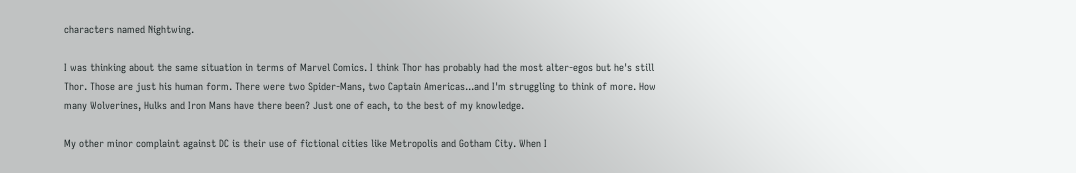characters named Nightwing.

I was thinking about the same situation in terms of Marvel Comics. I think Thor has probably had the most alter-egos but he's still Thor. Those are just his human form. There were two Spider-Mans, two Captain Americas...and I'm struggling to think of more. How many Wolverines, Hulks and Iron Mans have there been? Just one of each, to the best of my knowledge.

My other minor complaint against DC is their use of fictional cities like Metropolis and Gotham City. When I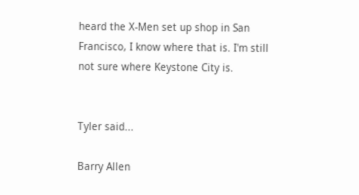heard the X-Men set up shop in San Francisco, I know where that is. I'm still not sure where Keystone City is.


Tyler said...

Barry Allen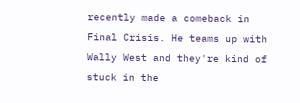recently made a comeback in Final Crisis. He teams up with Wally West and they're kind of stuck in the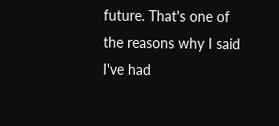future. That's one of the reasons why I said I've had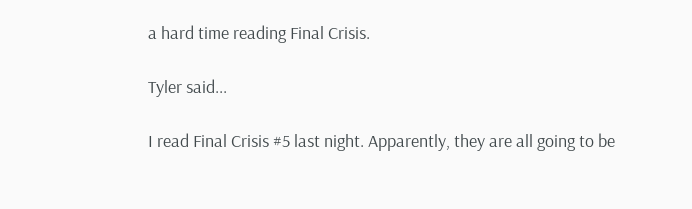a hard time reading Final Crisis.

Tyler said...

I read Final Crisis #5 last night. Apparently, they are all going to be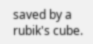saved by a rubik's cube.